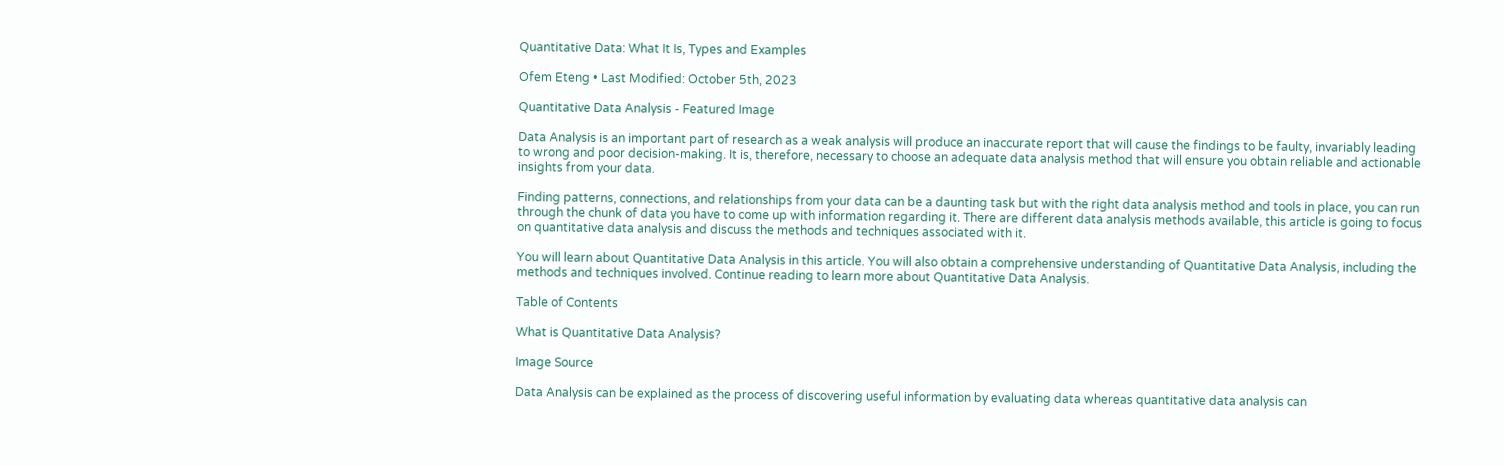Quantitative Data: What It Is, Types and Examples

Ofem Eteng • Last Modified: October 5th, 2023

Quantitative Data Analysis - Featured Image

Data Analysis is an important part of research as a weak analysis will produce an inaccurate report that will cause the findings to be faulty, invariably leading to wrong and poor decision-making. It is, therefore, necessary to choose an adequate data analysis method that will ensure you obtain reliable and actionable insights from your data.

Finding patterns, connections, and relationships from your data can be a daunting task but with the right data analysis method and tools in place, you can run through the chunk of data you have to come up with information regarding it. There are different data analysis methods available, this article is going to focus on quantitative data analysis and discuss the methods and techniques associated with it.

You will learn about Quantitative Data Analysis in this article. You will also obtain a comprehensive understanding of Quantitative Data Analysis, including the methods and techniques involved. Continue reading to learn more about Quantitative Data Analysis.

Table of Contents

What is Quantitative Data Analysis?

Image Source

Data Analysis can be explained as the process of discovering useful information by evaluating data whereas quantitative data analysis can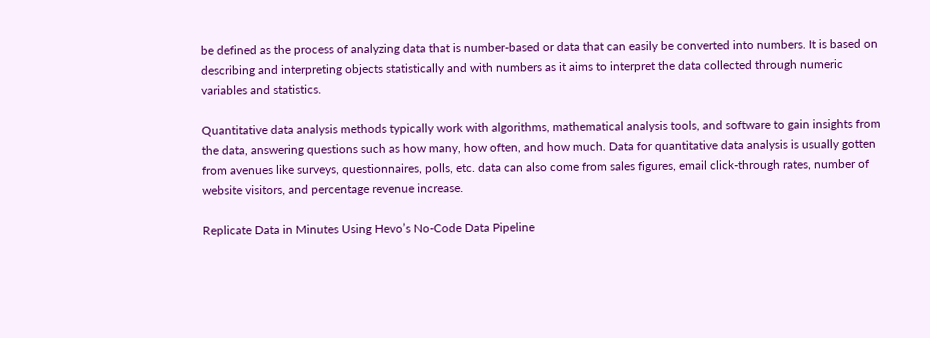be defined as the process of analyzing data that is number-based or data that can easily be converted into numbers. It is based on describing and interpreting objects statistically and with numbers as it aims to interpret the data collected through numeric variables and statistics.

Quantitative data analysis methods typically work with algorithms, mathematical analysis tools, and software to gain insights from the data, answering questions such as how many, how often, and how much. Data for quantitative data analysis is usually gotten from avenues like surveys, questionnaires, polls, etc. data can also come from sales figures, email click-through rates, number of website visitors, and percentage revenue increase.

Replicate Data in Minutes Using Hevo’s No-Code Data Pipeline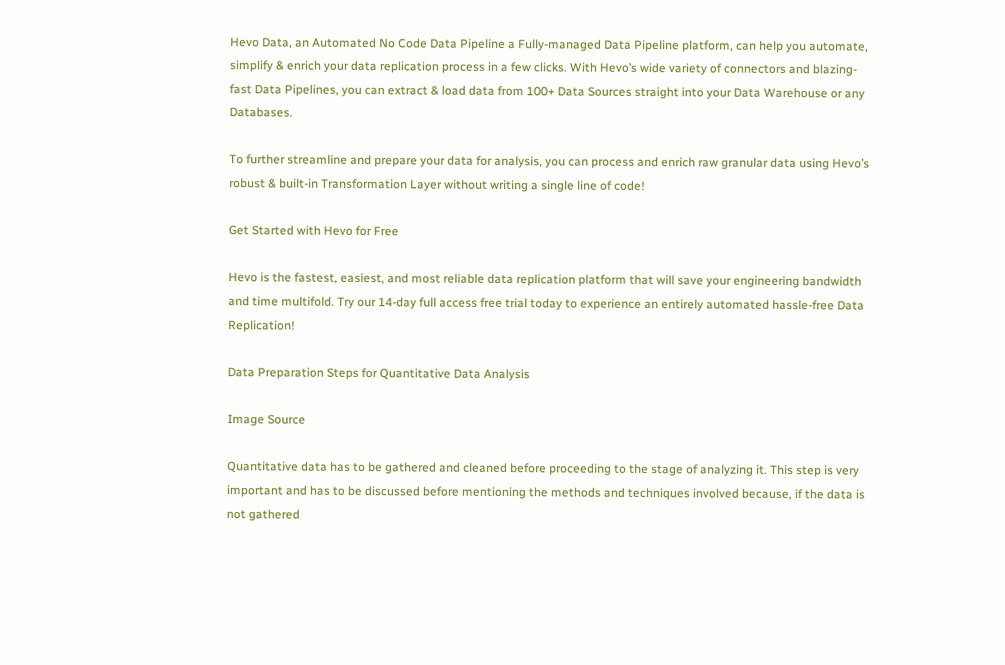Hevo Data, an Automated No Code Data Pipeline a Fully-managed Data Pipeline platform, can help you automate, simplify & enrich your data replication process in a few clicks. With Hevo’s wide variety of connectors and blazing-fast Data Pipelines, you can extract & load data from 100+ Data Sources straight into your Data Warehouse or any Databases.

To further streamline and prepare your data for analysis, you can process and enrich raw granular data using Hevo’s robust & built-in Transformation Layer without writing a single line of code!

Get Started with Hevo for Free

Hevo is the fastest, easiest, and most reliable data replication platform that will save your engineering bandwidth and time multifold. Try our 14-day full access free trial today to experience an entirely automated hassle-free Data Replication!

Data Preparation Steps for Quantitative Data Analysis

Image Source

Quantitative data has to be gathered and cleaned before proceeding to the stage of analyzing it. This step is very important and has to be discussed before mentioning the methods and techniques involved because, if the data is not gathered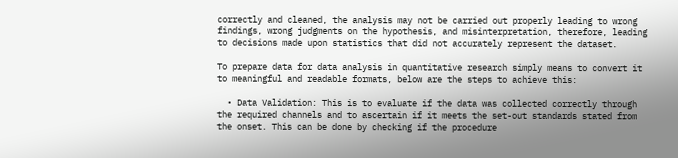correctly and cleaned, the analysis may not be carried out properly leading to wrong findings, wrong judgments on the hypothesis, and misinterpretation, therefore, leading to decisions made upon statistics that did not accurately represent the dataset.

To prepare data for data analysis in quantitative research simply means to convert it to meaningful and readable formats, below are the steps to achieve this:

  • Data Validation: This is to evaluate if the data was collected correctly through the required channels and to ascertain if it meets the set-out standards stated from the onset. This can be done by checking if the procedure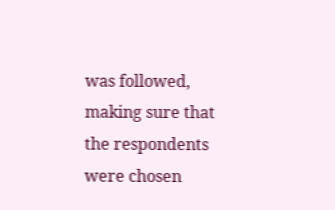was followed, making sure that the respondents were chosen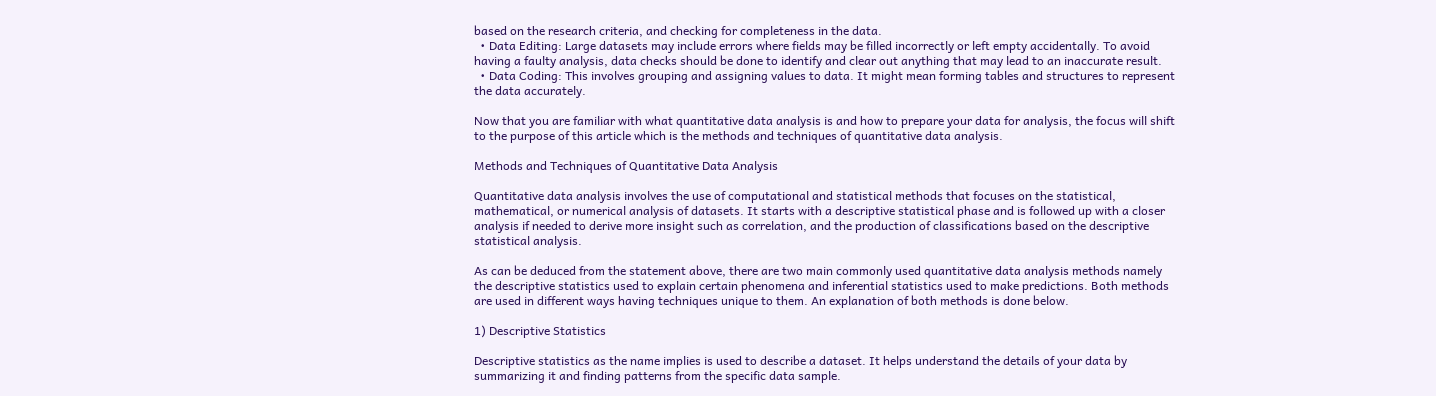based on the research criteria, and checking for completeness in the data.
  • Data Editing: Large datasets may include errors where fields may be filled incorrectly or left empty accidentally. To avoid having a faulty analysis, data checks should be done to identify and clear out anything that may lead to an inaccurate result.
  • Data Coding: This involves grouping and assigning values to data. It might mean forming tables and structures to represent the data accurately.

Now that you are familiar with what quantitative data analysis is and how to prepare your data for analysis, the focus will shift to the purpose of this article which is the methods and techniques of quantitative data analysis.

Methods and Techniques of Quantitative Data Analysis

Quantitative data analysis involves the use of computational and statistical methods that focuses on the statistical, mathematical, or numerical analysis of datasets. It starts with a descriptive statistical phase and is followed up with a closer analysis if needed to derive more insight such as correlation, and the production of classifications based on the descriptive statistical analysis.

As can be deduced from the statement above, there are two main commonly used quantitative data analysis methods namely the descriptive statistics used to explain certain phenomena and inferential statistics used to make predictions. Both methods are used in different ways having techniques unique to them. An explanation of both methods is done below.

1) Descriptive Statistics

Descriptive statistics as the name implies is used to describe a dataset. It helps understand the details of your data by summarizing it and finding patterns from the specific data sample.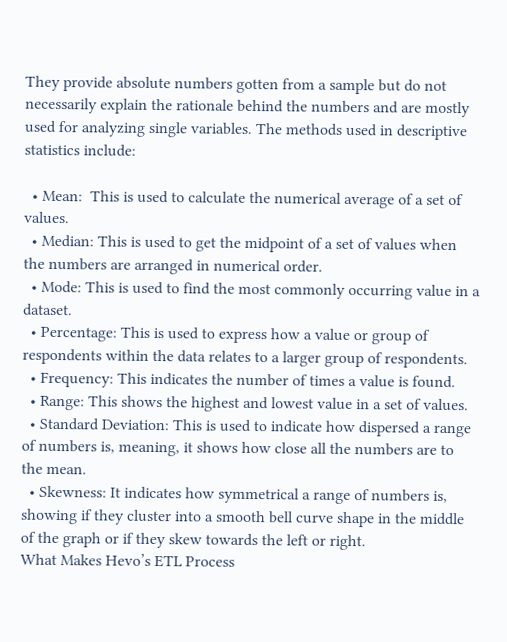They provide absolute numbers gotten from a sample but do not necessarily explain the rationale behind the numbers and are mostly used for analyzing single variables. The methods used in descriptive statistics include:

  • Mean:  This is used to calculate the numerical average of a set of values.
  • Median: This is used to get the midpoint of a set of values when the numbers are arranged in numerical order.
  • Mode: This is used to find the most commonly occurring value in a dataset.
  • Percentage: This is used to express how a value or group of respondents within the data relates to a larger group of respondents.
  • Frequency: This indicates the number of times a value is found.
  • Range: This shows the highest and lowest value in a set of values.
  • Standard Deviation: This is used to indicate how dispersed a range of numbers is, meaning, it shows how close all the numbers are to the mean.
  • Skewness: It indicates how symmetrical a range of numbers is, showing if they cluster into a smooth bell curve shape in the middle of the graph or if they skew towards the left or right.
What Makes Hevo’s ETL Process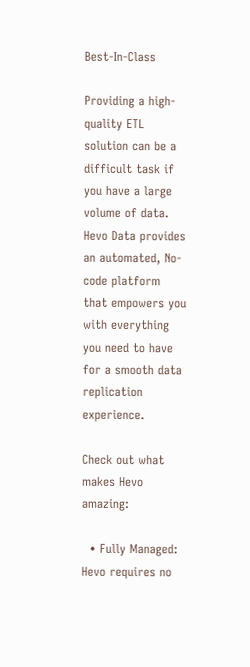Best-In-Class

Providing a high-quality ETL solution can be a difficult task if you have a large volume of data. Hevo Data provides an automated, No-code platform that empowers you with everything you need to have for a smooth data replication experience.

Check out what makes Hevo amazing:

  • Fully Managed: Hevo requires no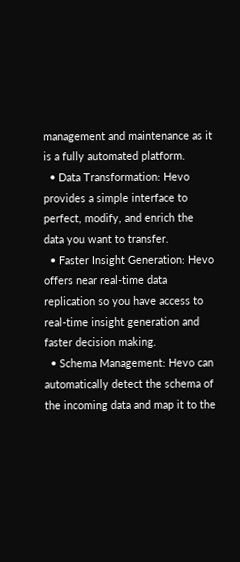management and maintenance as it is a fully automated platform.
  • Data Transformation: Hevo provides a simple interface to perfect, modify, and enrich the data you want to transfer.
  • Faster Insight Generation: Hevo offers near real-time data replication so you have access to real-time insight generation and faster decision making.
  • Schema Management: Hevo can automatically detect the schema of the incoming data and map it to the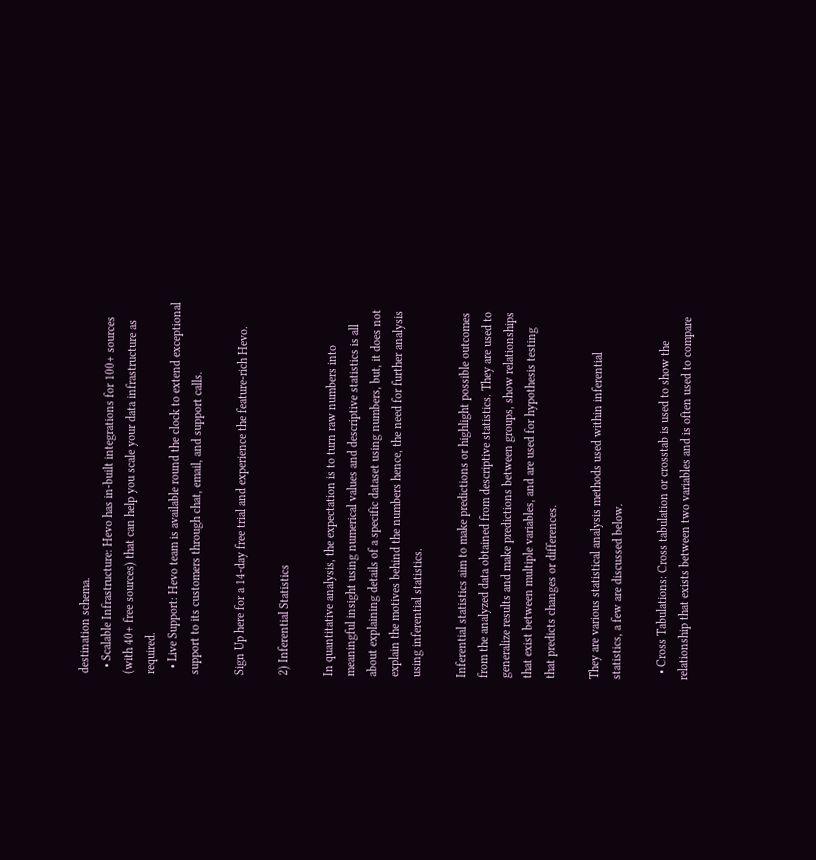destination schema.
  • Scalable Infrastructure: Hevo has in-built integrations for 100+ sources (with 40+ free sources) that can help you scale your data infrastructure as required.
  • Live Support: Hevo team is available round the clock to extend exceptional support to its customers through chat, email, and support calls.

Sign Up here for a 14-day free trial and experience the feature-rich Hevo.

2) Inferential Statistics

In quantitative analysis, the expectation is to turn raw numbers into meaningful insight using numerical values and descriptive statistics is all about explaining details of a specific dataset using numbers, but, it does not explain the motives behind the numbers hence, the need for further analysis using inferential statistics.

Inferential statistics aim to make predictions or highlight possible outcomes from the analyzed data obtained from descriptive statistics. They are used to generalize results and make predictions between groups, show relationships that exist between multiple variables, and are used for hypothesis testing that predicts changes or differences.

They are various statistical analysis methods used within inferential statistics, a few are discussed below.

  • Cross Tabulations: Cross tabulation or crosstab is used to show the relationship that exists between two variables and is often used to compare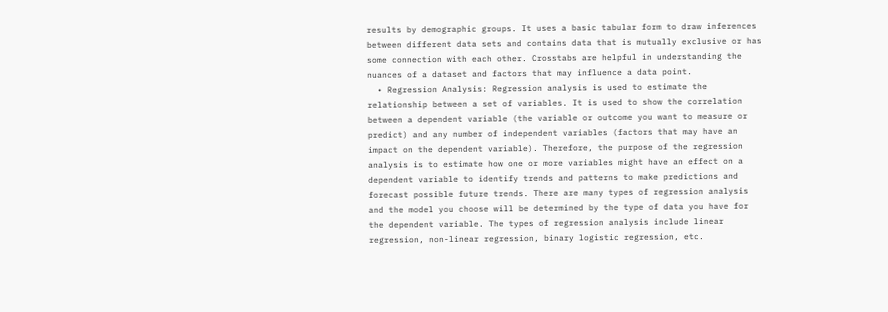results by demographic groups. It uses a basic tabular form to draw inferences between different data sets and contains data that is mutually exclusive or has some connection with each other. Crosstabs are helpful in understanding the nuances of a dataset and factors that may influence a data point.
  • Regression Analysis: Regression analysis is used to estimate the relationship between a set of variables. It is used to show the correlation between a dependent variable (the variable or outcome you want to measure or predict) and any number of independent variables (factors that may have an impact on the dependent variable). Therefore, the purpose of the regression analysis is to estimate how one or more variables might have an effect on a dependent variable to identify trends and patterns to make predictions and forecast possible future trends. There are many types of regression analysis and the model you choose will be determined by the type of data you have for the dependent variable. The types of regression analysis include linear regression, non-linear regression, binary logistic regression, etc.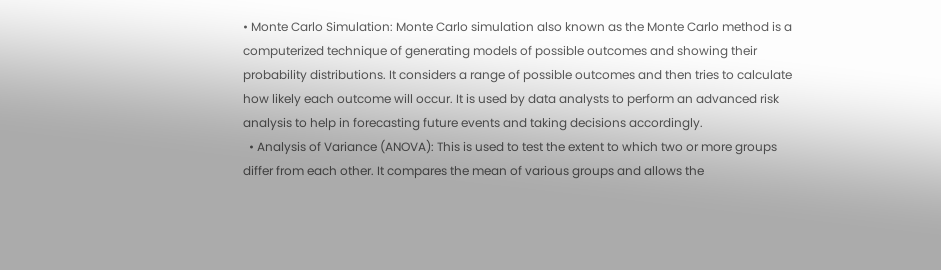• Monte Carlo Simulation: Monte Carlo simulation also known as the Monte Carlo method is a computerized technique of generating models of possible outcomes and showing their probability distributions. It considers a range of possible outcomes and then tries to calculate how likely each outcome will occur. It is used by data analysts to perform an advanced risk analysis to help in forecasting future events and taking decisions accordingly.
  • Analysis of Variance (ANOVA): This is used to test the extent to which two or more groups differ from each other. It compares the mean of various groups and allows the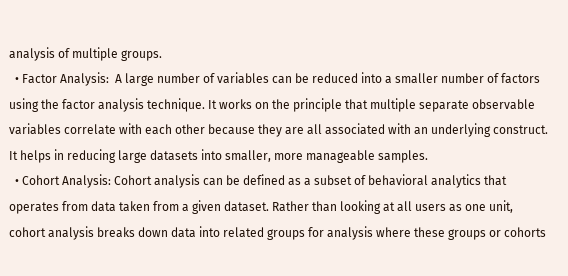analysis of multiple groups.
  • Factor Analysis:  A large number of variables can be reduced into a smaller number of factors using the factor analysis technique. It works on the principle that multiple separate observable variables correlate with each other because they are all associated with an underlying construct. It helps in reducing large datasets into smaller, more manageable samples.
  • Cohort Analysis: Cohort analysis can be defined as a subset of behavioral analytics that operates from data taken from a given dataset. Rather than looking at all users as one unit, cohort analysis breaks down data into related groups for analysis where these groups or cohorts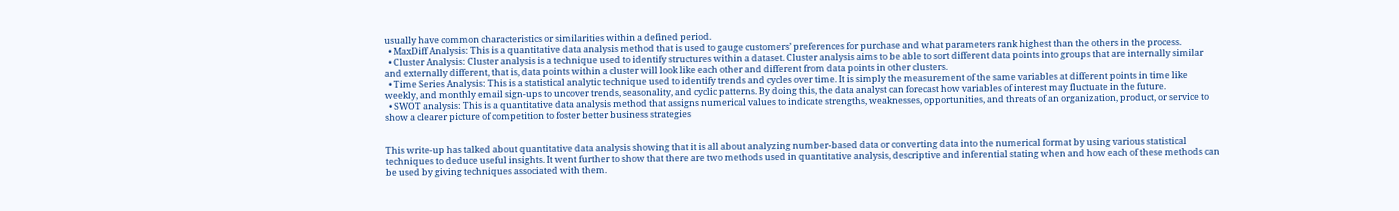usually have common characteristics or similarities within a defined period.
  • MaxDiff Analysis: This is a quantitative data analysis method that is used to gauge customers’ preferences for purchase and what parameters rank highest than the others in the process.
  • Cluster Analysis: Cluster analysis is a technique used to identify structures within a dataset. Cluster analysis aims to be able to sort different data points into groups that are internally similar and externally different, that is, data points within a cluster will look like each other and different from data points in other clusters.
  • Time Series Analysis: This is a statistical analytic technique used to identify trends and cycles over time. It is simply the measurement of the same variables at different points in time like weekly, and monthly email sign-ups to uncover trends, seasonality, and cyclic patterns. By doing this, the data analyst can forecast how variables of interest may fluctuate in the future.
  • SWOT analysis: This is a quantitative data analysis method that assigns numerical values to indicate strengths, weaknesses, opportunities, and threats of an organization, product, or service to show a clearer picture of competition to foster better business strategies


This write-up has talked about quantitative data analysis showing that it is all about analyzing number-based data or converting data into the numerical format by using various statistical techniques to deduce useful insights. It went further to show that there are two methods used in quantitative analysis, descriptive and inferential stating when and how each of these methods can be used by giving techniques associated with them.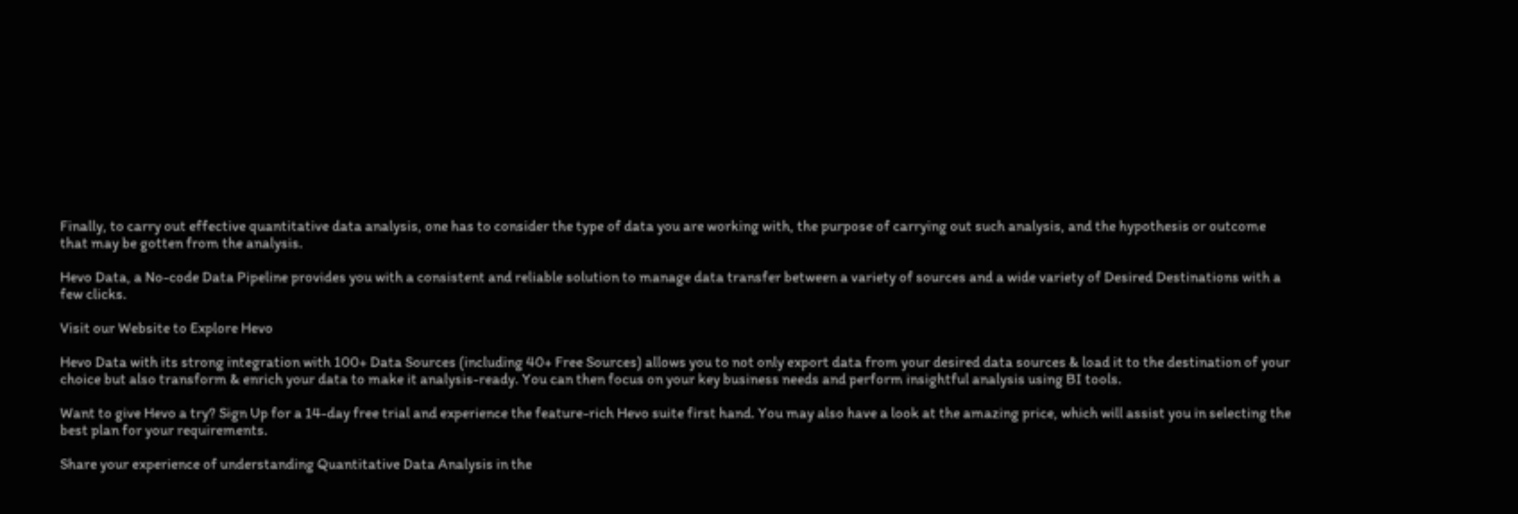Finally, to carry out effective quantitative data analysis, one has to consider the type of data you are working with, the purpose of carrying out such analysis, and the hypothesis or outcome that may be gotten from the analysis.

Hevo Data, a No-code Data Pipeline provides you with a consistent and reliable solution to manage data transfer between a variety of sources and a wide variety of Desired Destinations with a few clicks.

Visit our Website to Explore Hevo

Hevo Data with its strong integration with 100+ Data Sources (including 40+ Free Sources) allows you to not only export data from your desired data sources & load it to the destination of your choice but also transform & enrich your data to make it analysis-ready. You can then focus on your key business needs and perform insightful analysis using BI tools.

Want to give Hevo a try? Sign Up for a 14-day free trial and experience the feature-rich Hevo suite first hand. You may also have a look at the amazing price, which will assist you in selecting the best plan for your requirements.

Share your experience of understanding Quantitative Data Analysis in the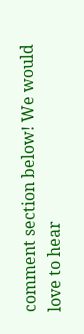comment section below! We would love to hear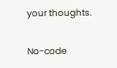your thoughts.

No-code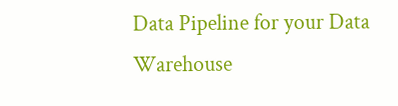Data Pipeline for your Data Warehouse